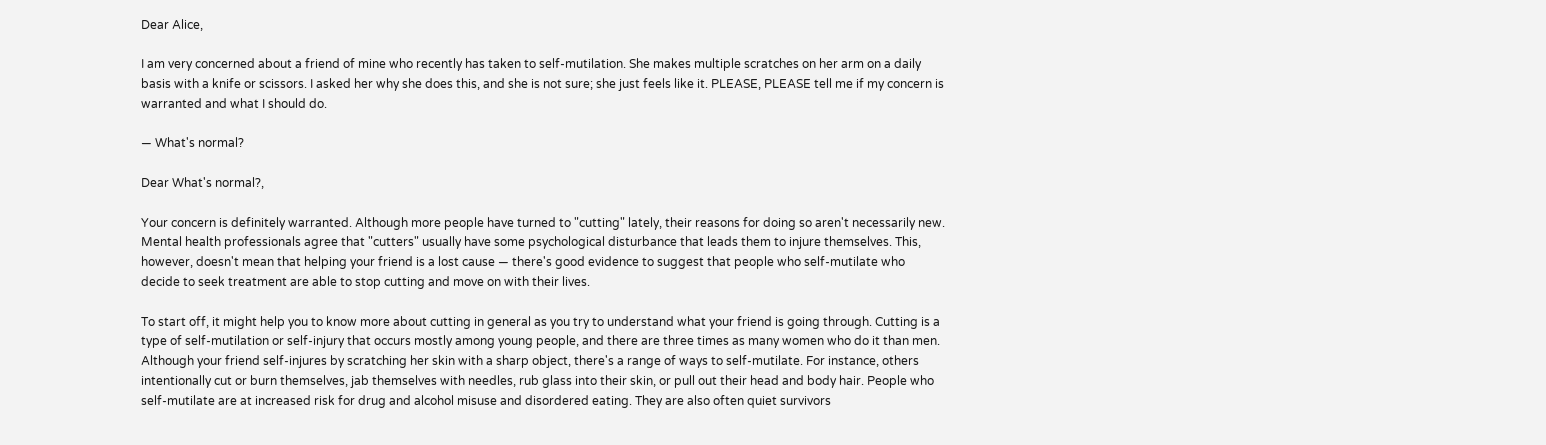Dear Alice,

I am very concerned about a friend of mine who recently has taken to self-mutilation. She makes multiple scratches on her arm on a daily basis with a knife or scissors. I asked her why she does this, and she is not sure; she just feels like it. PLEASE, PLEASE tell me if my concern is warranted and what I should do.

— What's normal?

Dear What's normal?,

Your concern is definitely warranted. Although more people have turned to "cutting" lately, their reasons for doing so aren't necessarily new. Mental health professionals agree that "cutters" usually have some psychological disturbance that leads them to injure themselves. This, however, doesn't mean that helping your friend is a lost cause — there's good evidence to suggest that people who self-mutilate who decide to seek treatment are able to stop cutting and move on with their lives.

To start off, it might help you to know more about cutting in general as you try to understand what your friend is going through. Cutting is a type of self-mutilation or self-injury that occurs mostly among young people, and there are three times as many women who do it than men. Although your friend self-injures by scratching her skin with a sharp object, there's a range of ways to self-mutilate. For instance, others intentionally cut or burn themselves, jab themselves with needles, rub glass into their skin, or pull out their head and body hair. People who self-mutilate are at increased risk for drug and alcohol misuse and disordered eating. They are also often quiet survivors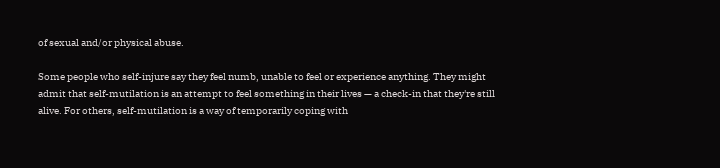of sexual and/or physical abuse.

Some people who self-injure say they feel numb, unable to feel or experience anything. They might admit that self-mutilation is an attempt to feel something in their lives — a check-in that they're still alive. For others, self-mutilation is a way of temporarily coping with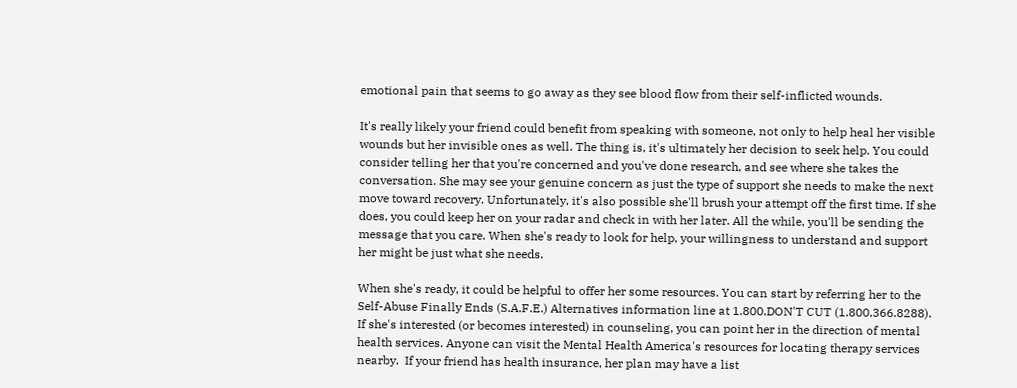emotional pain that seems to go away as they see blood flow from their self-inflicted wounds.

It's really likely your friend could benefit from speaking with someone, not only to help heal her visible wounds but her invisible ones as well. The thing is, it's ultimately her decision to seek help. You could consider telling her that you're concerned and you've done research, and see where she takes the conversation. She may see your genuine concern as just the type of support she needs to make the next move toward recovery. Unfortunately, it's also possible she'll brush your attempt off the first time. If she does, you could keep her on your radar and check in with her later. All the while, you'll be sending the message that you care. When she's ready to look for help, your willingness to understand and support her might be just what she needs.

When she's ready, it could be helpful to offer her some resources. You can start by referring her to the Self-Abuse Finally Ends (S.A.F.E.) Alternatives information line at 1.800.DON'T CUT (1.800.366.8288). If she's interested (or becomes interested) in counseling, you can point her in the direction of mental health services. Anyone can visit the Mental Health America's resources for locating therapy services nearby.  If your friend has health insurance, her plan may have a list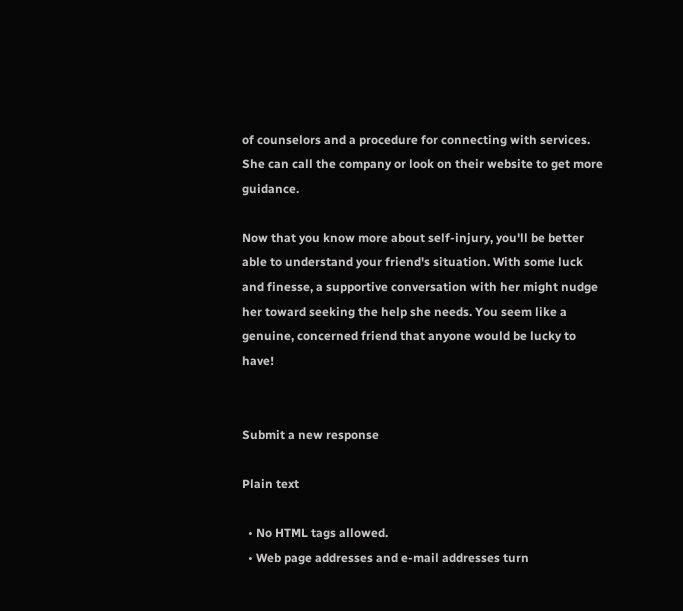of counselors and a procedure for connecting with services. She can call the company or look on their website to get more guidance.

Now that you know more about self-injury, you'll be better able to understand your friend's situation. With some luck and finesse, a supportive conversation with her might nudge her toward seeking the help she needs. You seem like a genuine, concerned friend that anyone would be lucky to have!


Submit a new response

Plain text

  • No HTML tags allowed.
  • Web page addresses and e-mail addresses turn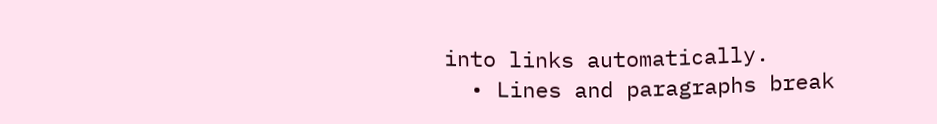into links automatically.
  • Lines and paragraphs break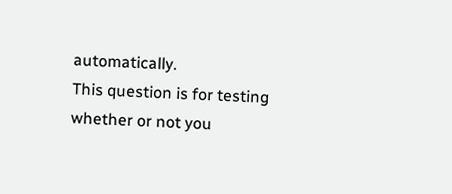automatically.
This question is for testing whether or not you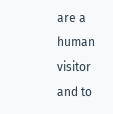are a human visitor and to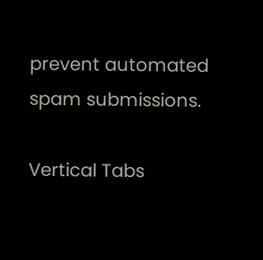prevent automated spam submissions.

Vertical Tabs